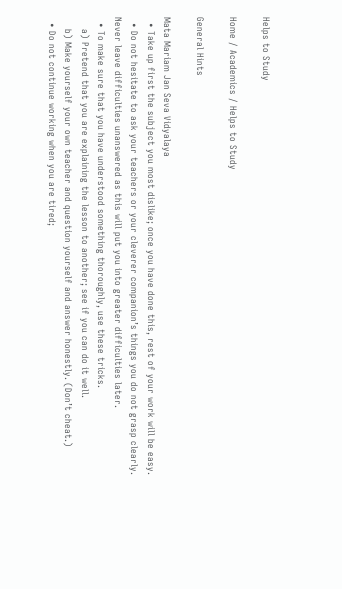Helps to Study

Home / Academics / Helps to Study

General Hints

Mata Mariam Jan Seva Vidyalaya
  • Take up first the subject you most dislike; once you have done this, rest of your work will be easy.
  • Do not hesitate to ask your teachers or your cleverer companion’s things you do not grasp clearly. Never leave difficulties unanswered as this will put you into greater difficulties later.
  • To make sure that you have understood something thoroughly, use these tricks.
    a) Pretend that you are explaining the lesson to another; see if you can do it well.
    b) Make yourself your own teacher and question yourself and answer honestly. (Don’t cheat.)
  • Do not continue working when you are tired;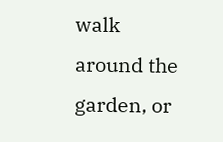walk around the garden, or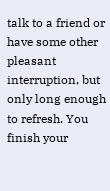talk to a friend or have some other pleasant interruption, but only long enough to refresh. You finish your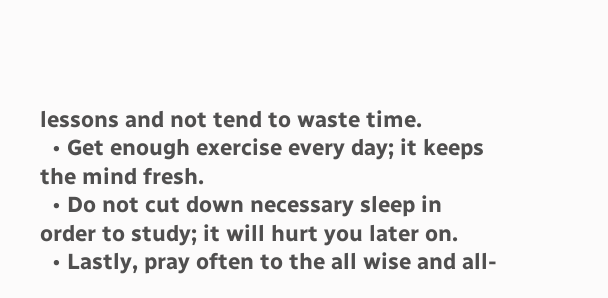lessons and not tend to waste time.
  • Get enough exercise every day; it keeps the mind fresh.
  • Do not cut down necessary sleep in order to study; it will hurt you later on.
  • Lastly, pray often to the all wise and all-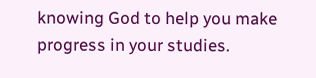knowing God to help you make progress in your studies.